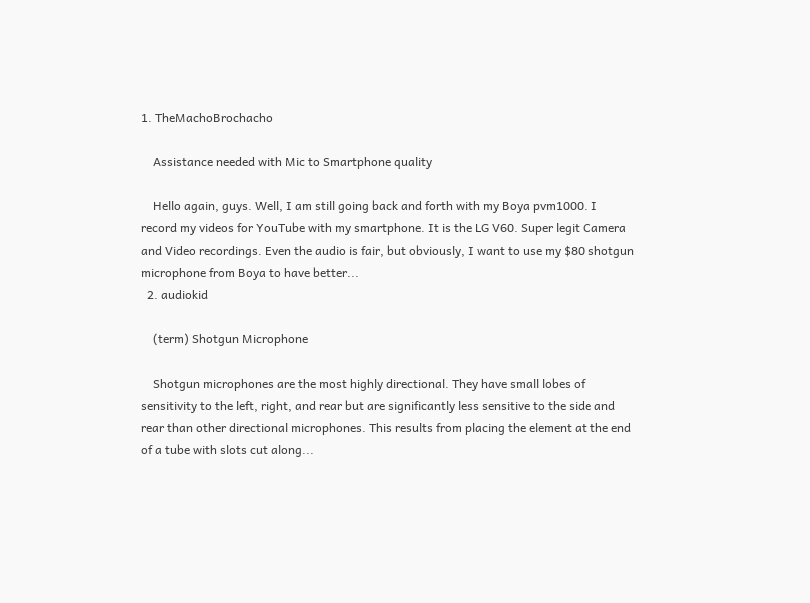1. TheMachoBrochacho

    Assistance needed with Mic to Smartphone quality

    Hello again, guys. Well, I am still going back and forth with my Boya pvm1000. I record my videos for YouTube with my smartphone. It is the LG V60. Super legit Camera and Video recordings. Even the audio is fair, but obviously, I want to use my $80 shotgun microphone from Boya to have better...
  2. audiokid

    (term) Shotgun Microphone

    Shotgun microphones are the most highly directional. They have small lobes of sensitivity to the left, right, and rear but are significantly less sensitive to the side and rear than other directional microphones. This results from placing the element at the end of a tube with slots cut along...